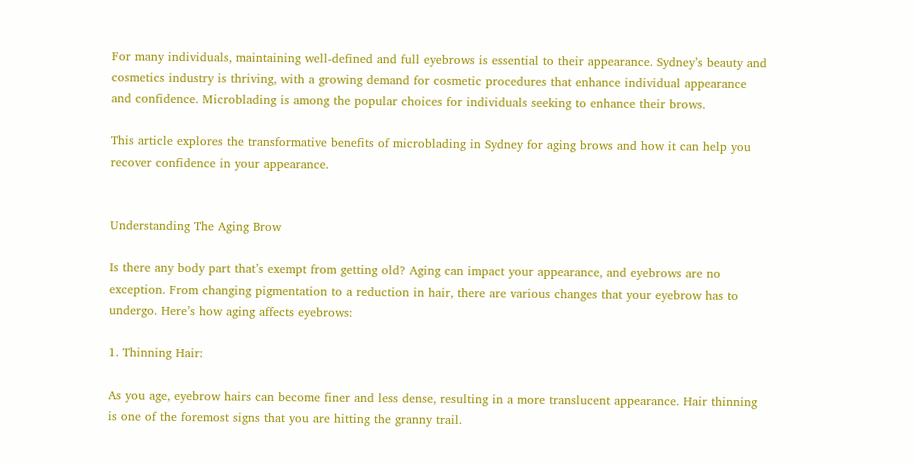For many individuals, maintaining well-defined and full eyebrows is essential to their appearance. Sydney’s beauty and cosmetics industry is thriving, with a growing demand for cosmetic procedures that enhance individual appearance and confidence. Microblading is among the popular choices for individuals seeking to enhance their brows.

This article explores the transformative benefits of microblading in Sydney for aging brows and how it can help you recover confidence in your appearance.


Understanding The Aging Brow

Is there any body part that’s exempt from getting old? Aging can impact your appearance, and eyebrows are no exception. From changing pigmentation to a reduction in hair, there are various changes that your eyebrow has to undergo. Here’s how aging affects eyebrows:

1. Thinning Hair:

As you age, eyebrow hairs can become finer and less dense, resulting in a more translucent appearance. Hair thinning is one of the foremost signs that you are hitting the granny trail.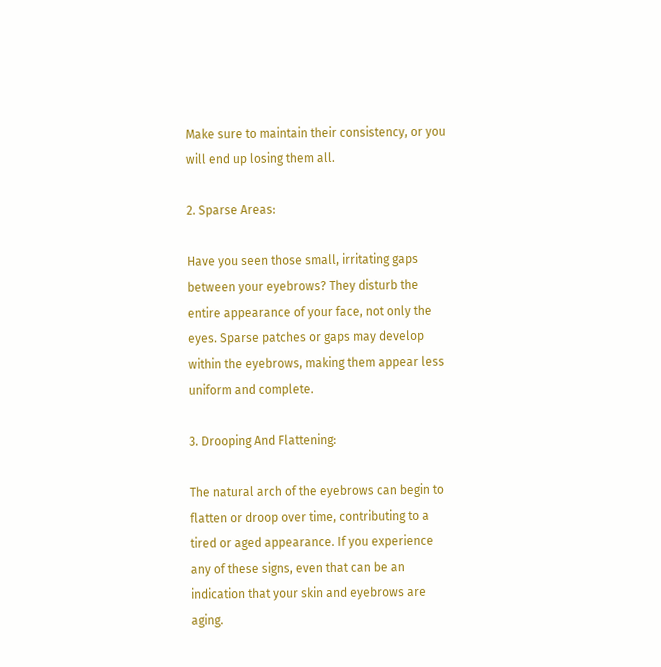Make sure to maintain their consistency, or you will end up losing them all.

2. Sparse Areas:

Have you seen those small, irritating gaps between your eyebrows? They disturb the entire appearance of your face, not only the eyes. Sparse patches or gaps may develop within the eyebrows, making them appear less uniform and complete.

3. Drooping And Flattening:

The natural arch of the eyebrows can begin to flatten or droop over time, contributing to a tired or aged appearance. If you experience any of these signs, even that can be an indication that your skin and eyebrows are aging.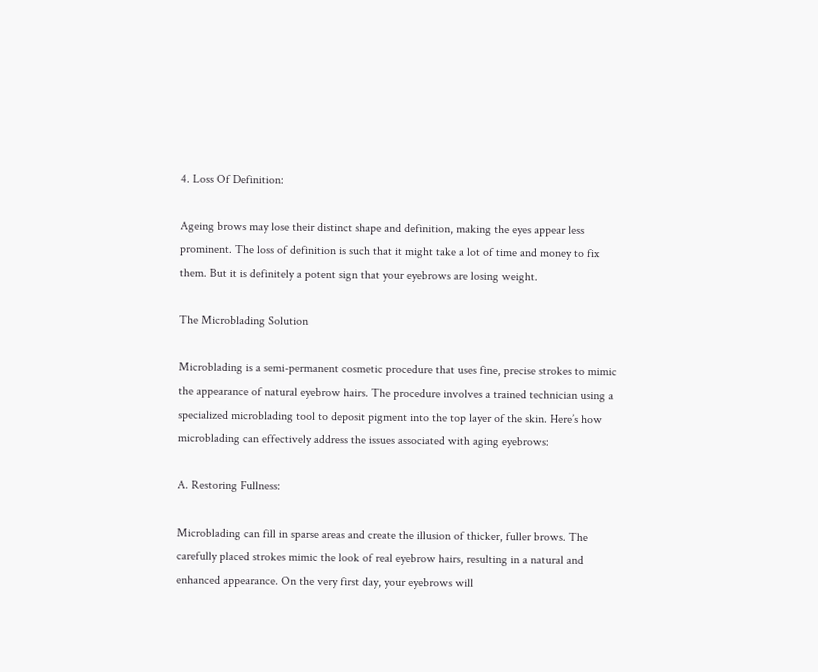4. Loss Of Definition:

Ageing brows may lose their distinct shape and definition, making the eyes appear less prominent. The loss of definition is such that it might take a lot of time and money to fix them. But it is definitely a potent sign that your eyebrows are losing weight.

The Microblading Solution

Microblading is a semi-permanent cosmetic procedure that uses fine, precise strokes to mimic the appearance of natural eyebrow hairs. The procedure involves a trained technician using a specialized microblading tool to deposit pigment into the top layer of the skin. Here’s how microblading can effectively address the issues associated with aging eyebrows:

A. Restoring Fullness:

Microblading can fill in sparse areas and create the illusion of thicker, fuller brows. The carefully placed strokes mimic the look of real eyebrow hairs, resulting in a natural and enhanced appearance. On the very first day, your eyebrows will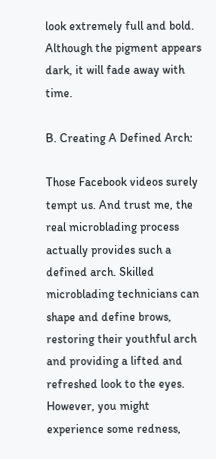look extremely full and bold. Although the pigment appears dark, it will fade away with time.

B. Creating A Defined Arch:

Those Facebook videos surely tempt us. And trust me, the real microblading process actually provides such a defined arch. Skilled microblading technicians can shape and define brows, restoring their youthful arch and providing a lifted and refreshed look to the eyes. However, you might experience some redness,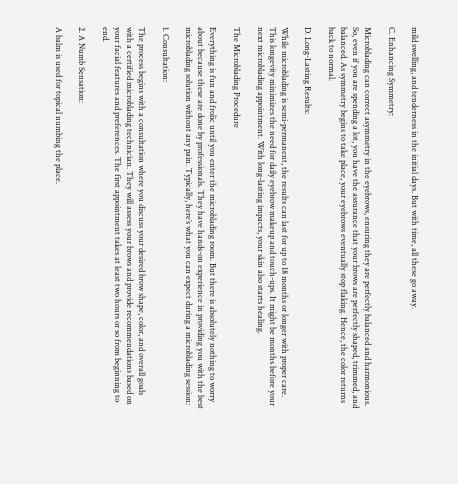mild swelling, and tenderness in the initial days. But with time, all these go away.

C. Enhancing Symmetry:

Microblading can correct asymmetry in the eyebrows, ensuring they are perfectly balanced and harmonious. So, even if you are spending a lot, you have the assurance that your brows are perfectly shaped, trimmed, and balanced. As symmetry begins to take place, your eyebrows eventually stop flaking. Hence, the color returns back to normal.

D. Long-Lasting Results:

While microblading is semi-permanent, the results can last for up to 18 months or longer with proper care. This longevity minimizes the need for daily eyebrow makeup and touch-ups. It might be months before your next microblading appointment. With long-lasting impacts, your skin also starts healing.

The Microblading Procedure

Everything is fun and frolic until you enter the microblading room. But there is absolutely nothing to worry about because these are done by professionals. They have hands-on experience in providing you with the best microblading solution without any pain. Typically, here’s what you can expect during a microblading session:

1. Consultation:

The process begins with a consultation where you discuss your desired brow shape, color, and overall goals with a certified microblading technician. They will assess your brows and provide recommendations based on your facial features and preferences. The first appointment takes at least two hours or so from beginning to end.

2. A Numb Sensation:

A balm is used for topical numbing the place.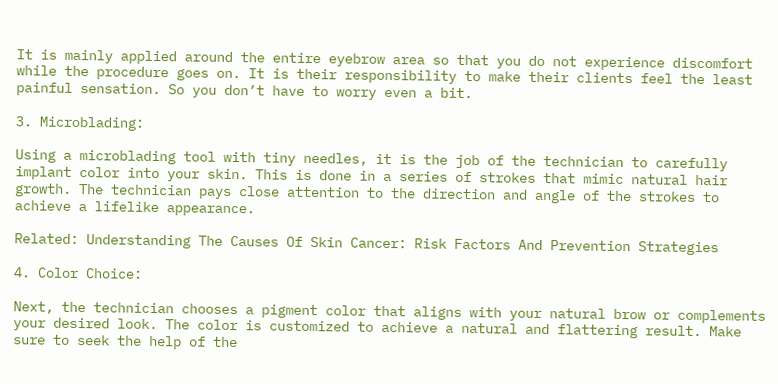It is mainly applied around the entire eyebrow area so that you do not experience discomfort while the procedure goes on. It is their responsibility to make their clients feel the least painful sensation. So you don’t have to worry even a bit.

3. Microblading:

Using a microblading tool with tiny needles, it is the job of the technician to carefully implant color into your skin. This is done in a series of strokes that mimic natural hair growth. The technician pays close attention to the direction and angle of the strokes to achieve a lifelike appearance.

Related: Understanding The Causes Of Skin Cancer: Risk Factors And Prevention Strategies

4. Color Choice:

Next, the technician chooses a pigment color that aligns with your natural brow or complements your desired look. The color is customized to achieve a natural and flattering result. Make sure to seek the help of the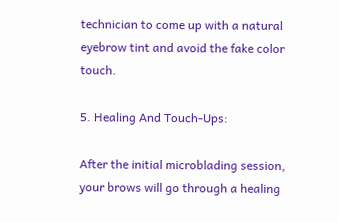technician to come up with a natural eyebrow tint and avoid the fake color touch.

5. Healing And Touch-Ups:

After the initial microblading session, your brows will go through a healing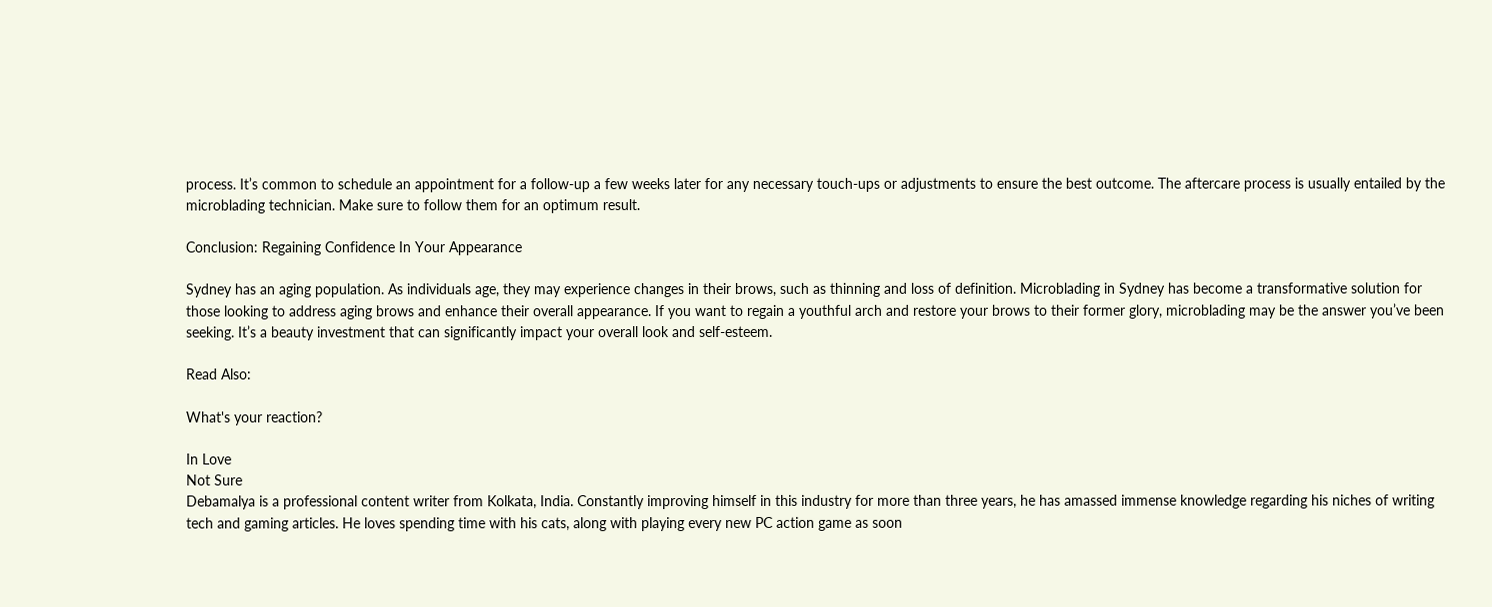process. It’s common to schedule an appointment for a follow-up a few weeks later for any necessary touch-ups or adjustments to ensure the best outcome. The aftercare process is usually entailed by the microblading technician. Make sure to follow them for an optimum result.

Conclusion: Regaining Confidence In Your Appearance

Sydney has an aging population. As individuals age, they may experience changes in their brows, such as thinning and loss of definition. Microblading in Sydney has become a transformative solution for those looking to address aging brows and enhance their overall appearance. If you want to regain a youthful arch and restore your brows to their former glory, microblading may be the answer you’ve been seeking. It’s a beauty investment that can significantly impact your overall look and self-esteem.

Read Also:

What's your reaction?

In Love
Not Sure
Debamalya is a professional content writer from Kolkata, India. Constantly improving himself in this industry for more than three years, he has amassed immense knowledge regarding his niches of writing tech and gaming articles. He loves spending time with his cats, along with playing every new PC action game as soon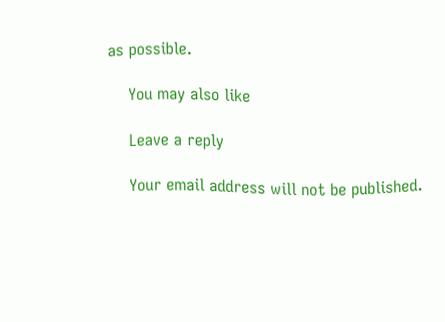as possible.

    You may also like

    Leave a reply

    Your email address will not be published.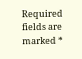Required fields are marked *